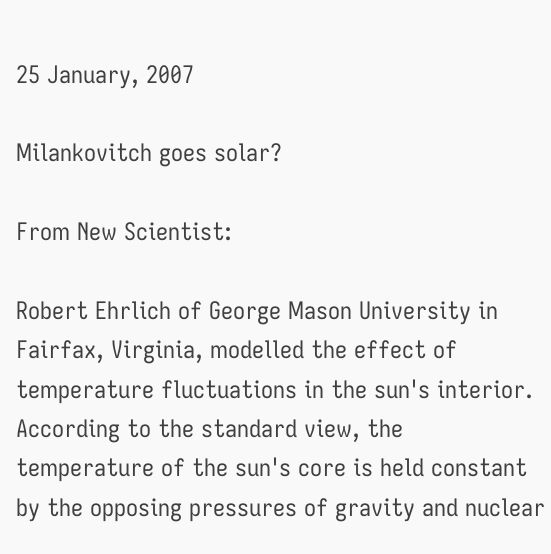25 January, 2007

Milankovitch goes solar?

From New Scientist:

Robert Ehrlich of George Mason University in Fairfax, Virginia, modelled the effect of temperature fluctuations in the sun's interior. According to the standard view, the temperature of the sun's core is held constant by the opposing pressures of gravity and nuclear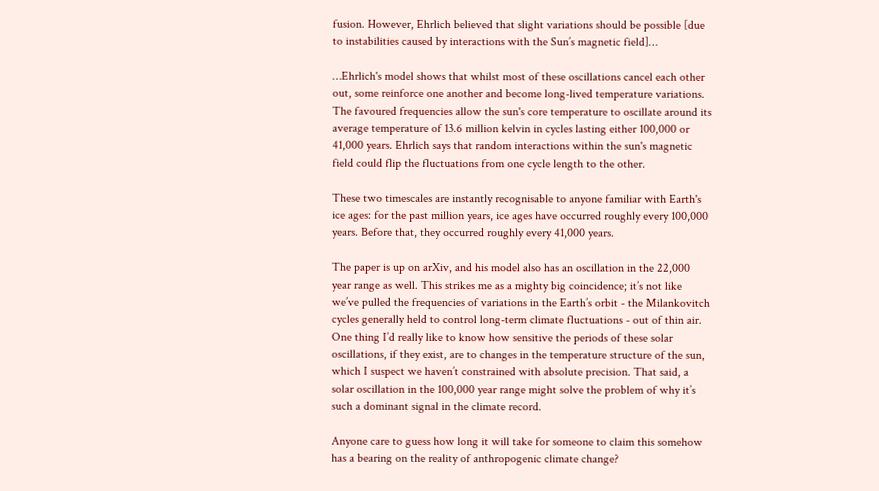fusion. However, Ehrlich believed that slight variations should be possible [due to instabilities caused by interactions with the Sun’s magnetic field]…

…Ehrlich's model shows that whilst most of these oscillations cancel each other out, some reinforce one another and become long-lived temperature variations. The favoured frequencies allow the sun's core temperature to oscillate around its average temperature of 13.6 million kelvin in cycles lasting either 100,000 or 41,000 years. Ehrlich says that random interactions within the sun's magnetic field could flip the fluctuations from one cycle length to the other.

These two timescales are instantly recognisable to anyone familiar with Earth's ice ages: for the past million years, ice ages have occurred roughly every 100,000 years. Before that, they occurred roughly every 41,000 years.

The paper is up on arXiv, and his model also has an oscillation in the 22,000 year range as well. This strikes me as a mighty big coincidence; it’s not like we’ve pulled the frequencies of variations in the Earth’s orbit - the Milankovitch cycles generally held to control long-term climate fluctuations - out of thin air. One thing I’d really like to know how sensitive the periods of these solar oscillations, if they exist, are to changes in the temperature structure of the sun, which I suspect we haven’t constrained with absolute precision. That said, a solar oscillation in the 100,000 year range might solve the problem of why it’s such a dominant signal in the climate record.

Anyone care to guess how long it will take for someone to claim this somehow has a bearing on the reality of anthropogenic climate change?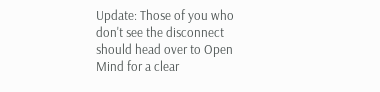Update: Those of you who don't see the disconnect should head over to Open Mind for a clear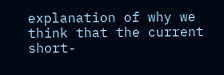explanation of why we think that the current short-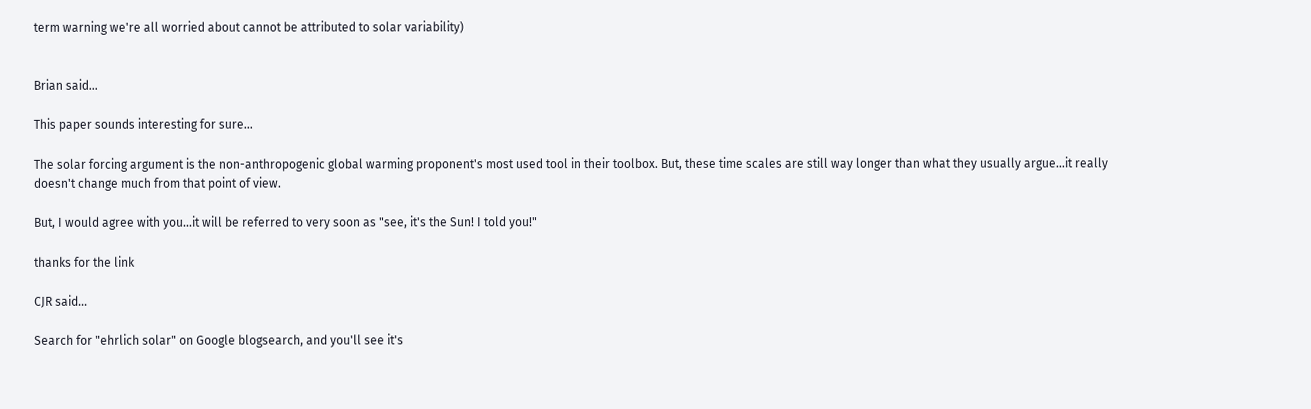term warning we're all worried about cannot be attributed to solar variability)


Brian said...

This paper sounds interesting for sure...

The solar forcing argument is the non-anthropogenic global warming proponent's most used tool in their toolbox. But, these time scales are still way longer than what they usually argue...it really doesn't change much from that point of view.

But, I would agree with you...it will be referred to very soon as "see, it's the Sun! I told you!"

thanks for the link

CJR said...

Search for "ehrlich solar" on Google blogsearch, and you'll see it's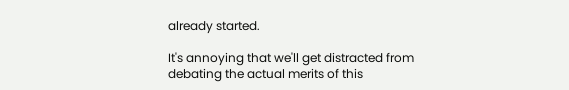already started.

It's annoying that we'll get distracted from debating the actual merits of this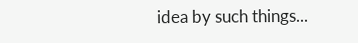idea by such things...